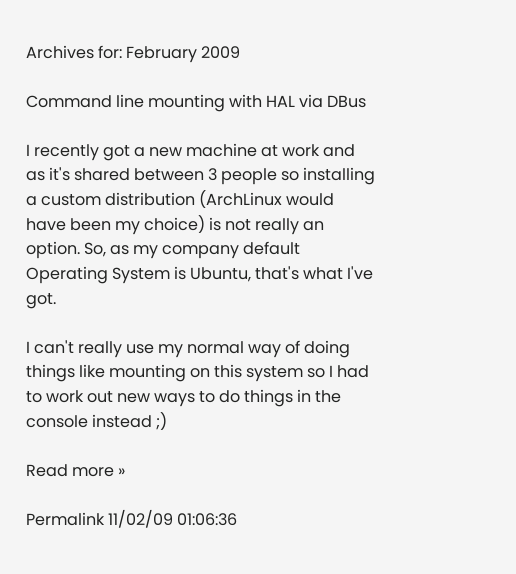Archives for: February 2009

Command line mounting with HAL via DBus

I recently got a new machine at work and as it's shared between 3 people so installing a custom distribution (ArchLinux would have been my choice) is not really an option. So, as my company default Operating System is Ubuntu, that's what I've got.

I can't really use my normal way of doing things like mounting on this system so I had to work out new ways to do things in the console instead ;)

Read more »

Permalink 11/02/09 01:06:36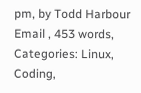pm, by Todd Harbour Email , 453 words, Categories: Linux, Coding,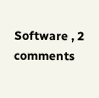Software , 2 comments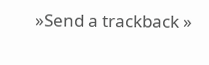»Send a trackback »